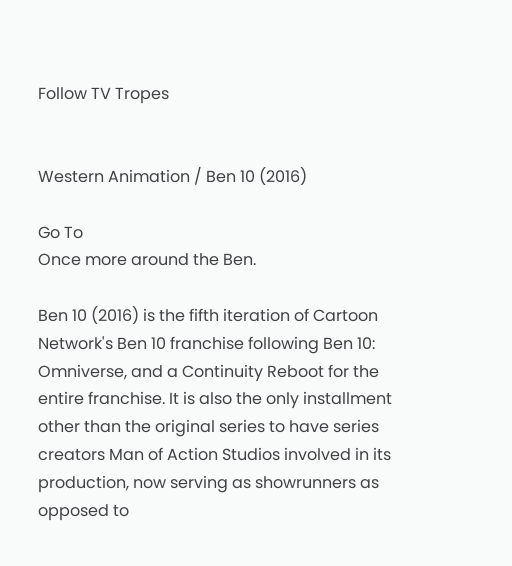Follow TV Tropes


Western Animation / Ben 10 (2016)

Go To
Once more around the Ben.

Ben 10 (2016) is the fifth iteration of Cartoon Network's Ben 10 franchise following Ben 10: Omniverse, and a Continuity Reboot for the entire franchise. It is also the only installment other than the original series to have series creators Man of Action Studios involved in its production, now serving as showrunners as opposed to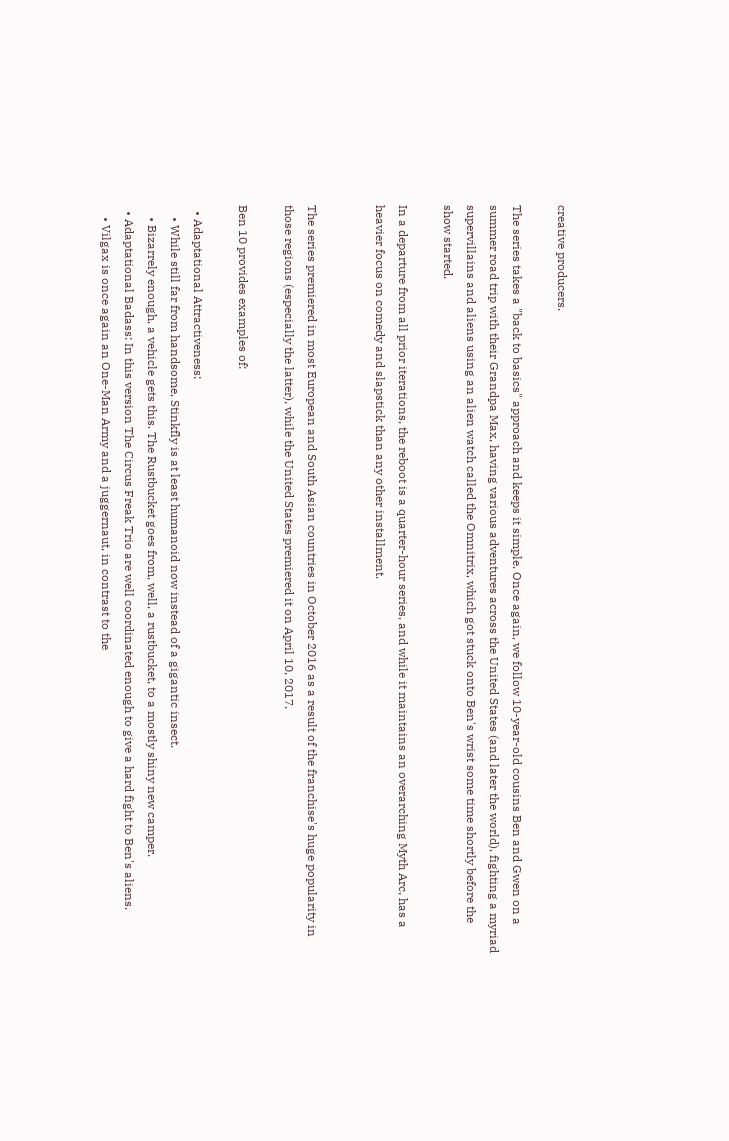creative producers.

The series takes a "back to basics" approach and keeps it simple. Once again, we follow 10-year-old cousins Ben and Gwen on a summer road trip with their Grandpa Max, having various adventures across the United States (and later the world), fighting a myriad supervillains and aliens using an alien watch called the Omnitrix, which got stuck onto Ben's wrist some time shortly before the show started.

In a departure from all prior iterations, the reboot is a quarter-hour series, and while it maintains an overarching Myth Arc, has a heavier focus on comedy and slapstick than any other installment.


The series premiered in most European and South Asian countries in October 2016 as a result of the franchise's huge popularity in those regions (especially the latter), while the United States premiered it on April 10, 2017.

Ben 10 provides examples of:

  • Adaptational Attractiveness:
    • While still far from handsome, Stinkfly is at least humanoid now instead of a gigantic insect.
    • Bizarrely enough, a vehicle gets this. The Rustbucket goes from, well, a rustbucket, to a mostly shiny new camper.
  • Adaptational Badass: In this version The Circus Freak Trio are well coordinated enough to give a hard fight to Ben's aliens.
    • Vilgax is once again an One-Man Army and a juggernaut, in contrast to the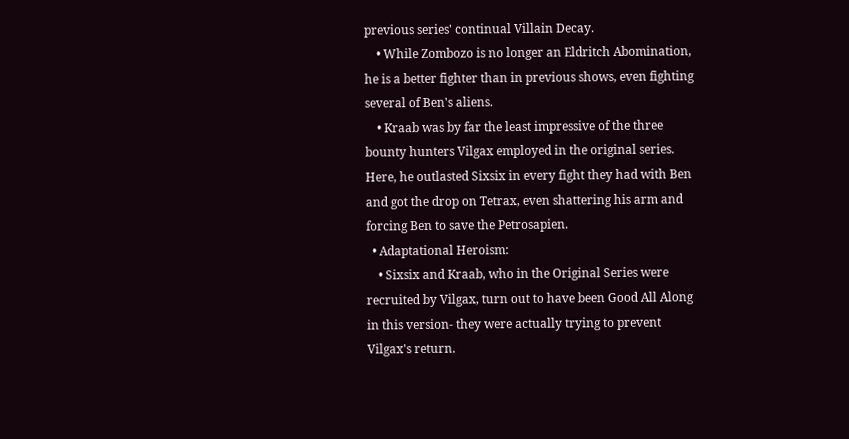previous series' continual Villain Decay.
    • While Zombozo is no longer an Eldritch Abomination, he is a better fighter than in previous shows, even fighting several of Ben's aliens.
    • Kraab was by far the least impressive of the three bounty hunters Vilgax employed in the original series. Here, he outlasted Sixsix in every fight they had with Ben and got the drop on Tetrax, even shattering his arm and forcing Ben to save the Petrosapien.
  • Adaptational Heroism:
    • Sixsix and Kraab, who in the Original Series were recruited by Vilgax, turn out to have been Good All Along in this version- they were actually trying to prevent Vilgax's return.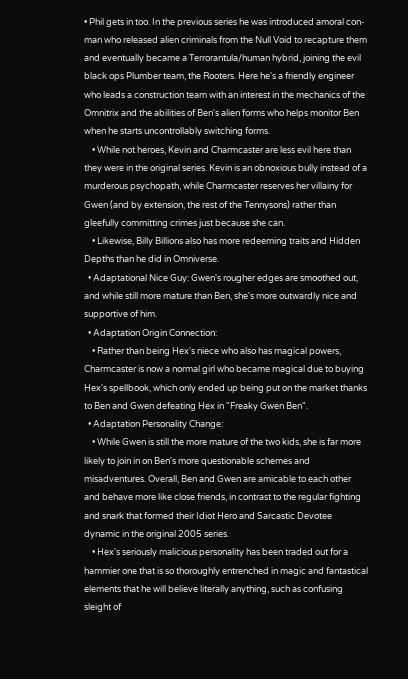• Phil gets in too. In the previous series he was introduced amoral con-man who released alien criminals from the Null Void to recapture them and eventually became a Terrorantula/human hybrid, joining the evil black ops Plumber team, the Rooters. Here he's a friendly engineer who leads a construction team with an interest in the mechanics of the Omnitrix and the abilities of Ben's alien forms who helps monitor Ben when he starts uncontrollably switching forms.
    • While not heroes, Kevin and Charmcaster are less evil here than they were in the original series. Kevin is an obnoxious bully instead of a murderous psychopath, while Charmcaster reserves her villainy for Gwen (and by extension, the rest of the Tennysons) rather than gleefully committing crimes just because she can.
    • Likewise, Billy Billions also has more redeeming traits and Hidden Depths than he did in Omniverse.
  • Adaptational Nice Guy: Gwen's rougher edges are smoothed out, and while still more mature than Ben, she's more outwardly nice and supportive of him.
  • Adaptation Origin Connection:
    • Rather than being Hex's niece who also has magical powers, Charmcaster is now a normal girl who became magical due to buying Hex's spellbook, which only ended up being put on the market thanks to Ben and Gwen defeating Hex in "Freaky Gwen Ben".
  • Adaptation Personality Change:
    • While Gwen is still the more mature of the two kids, she is far more likely to join in on Ben's more questionable schemes and misadventures. Overall, Ben and Gwen are amicable to each other and behave more like close friends, in contrast to the regular fighting and snark that formed their Idiot Hero and Sarcastic Devotee dynamic in the original 2005 series.
    • Hex's seriously malicious personality has been traded out for a hammier one that is so thoroughly entrenched in magic and fantastical elements that he will believe literally anything, such as confusing sleight of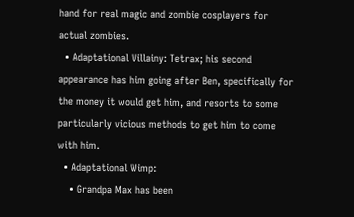hand for real magic and zombie cosplayers for actual zombies.
  • Adaptational Villainy: Tetrax; his second appearance has him going after Ben, specifically for the money it would get him, and resorts to some particularly vicious methods to get him to come with him.
  • Adaptational Wimp:
    • Grandpa Max has been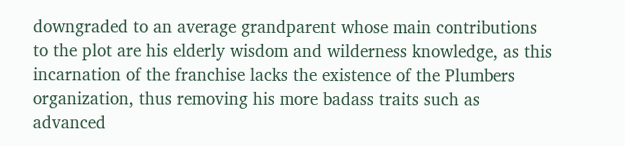downgraded to an average grandparent whose main contributions to the plot are his elderly wisdom and wilderness knowledge, as this incarnation of the franchise lacks the existence of the Plumbers organization, thus removing his more badass traits such as advanced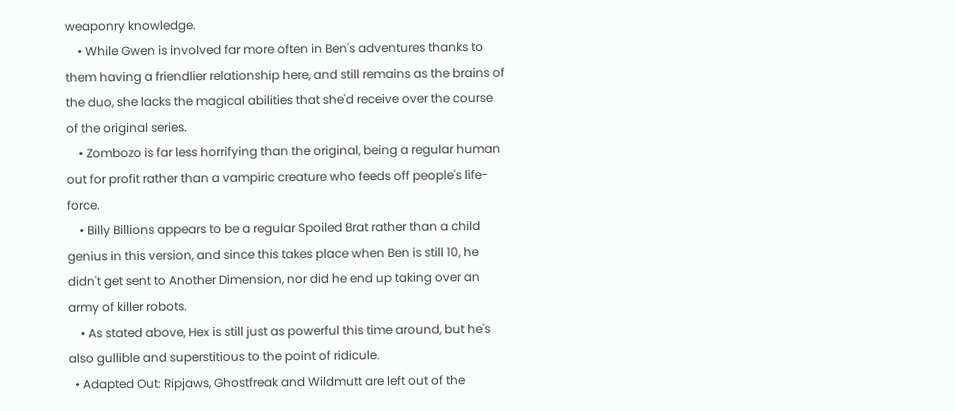weaponry knowledge.
    • While Gwen is involved far more often in Ben's adventures thanks to them having a friendlier relationship here, and still remains as the brains of the duo, she lacks the magical abilities that she'd receive over the course of the original series.
    • Zombozo is far less horrifying than the original, being a regular human out for profit rather than a vampiric creature who feeds off people's life-force.
    • Billy Billions appears to be a regular Spoiled Brat rather than a child genius in this version, and since this takes place when Ben is still 10, he didn't get sent to Another Dimension, nor did he end up taking over an army of killer robots.
    • As stated above, Hex is still just as powerful this time around, but he's also gullible and superstitious to the point of ridicule.
  • Adapted Out: Ripjaws, Ghostfreak and Wildmutt are left out of the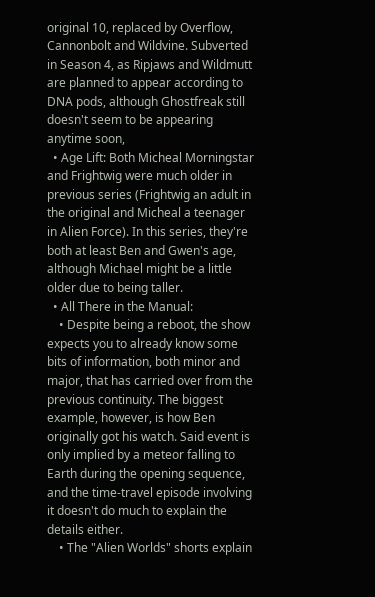original 10, replaced by Overflow, Cannonbolt and Wildvine. Subverted in Season 4, as Ripjaws and Wildmutt are planned to appear according to DNA pods, although Ghostfreak still doesn't seem to be appearing anytime soon,
  • Age Lift: Both Micheal Morningstar and Frightwig were much older in previous series (Frightwig an adult in the original and Micheal a teenager in Alien Force). In this series, they're both at least Ben and Gwen's age, although Michael might be a little older due to being taller.
  • All There in the Manual:
    • Despite being a reboot, the show expects you to already know some bits of information, both minor and major, that has carried over from the previous continuity. The biggest example, however, is how Ben originally got his watch. Said event is only implied by a meteor falling to Earth during the opening sequence, and the time-travel episode involving it doesn't do much to explain the details either.
    • The "Alien Worlds" shorts explain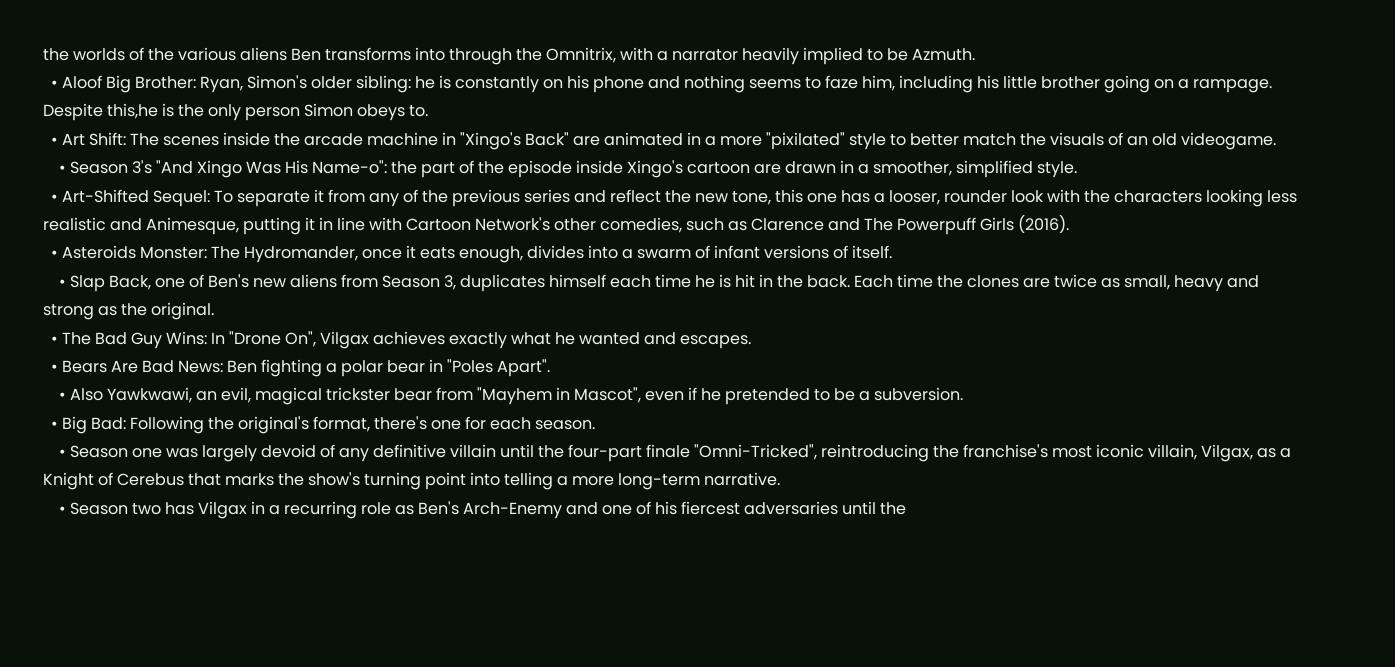the worlds of the various aliens Ben transforms into through the Omnitrix, with a narrator heavily implied to be Azmuth.
  • Aloof Big Brother: Ryan, Simon's older sibling: he is constantly on his phone and nothing seems to faze him, including his little brother going on a rampage. Despite this,he is the only person Simon obeys to.
  • Art Shift: The scenes inside the arcade machine in "Xingo's Back" are animated in a more "pixilated" style to better match the visuals of an old videogame.
    • Season 3's "And Xingo Was His Name-o": the part of the episode inside Xingo's cartoon are drawn in a smoother, simplified style.
  • Art-Shifted Sequel: To separate it from any of the previous series and reflect the new tone, this one has a looser, rounder look with the characters looking less realistic and Animesque, putting it in line with Cartoon Network's other comedies, such as Clarence and The Powerpuff Girls (2016).
  • Asteroids Monster: The Hydromander, once it eats enough, divides into a swarm of infant versions of itself.
    • Slap Back, one of Ben's new aliens from Season 3, duplicates himself each time he is hit in the back. Each time the clones are twice as small, heavy and strong as the original.
  • The Bad Guy Wins: In "Drone On", Vilgax achieves exactly what he wanted and escapes.
  • Bears Are Bad News: Ben fighting a polar bear in "Poles Apart".
    • Also Yawkwawi, an evil, magical trickster bear from "Mayhem in Mascot", even if he pretended to be a subversion.
  • Big Bad: Following the original's format, there's one for each season.
    • Season one was largely devoid of any definitive villain until the four-part finale "Omni-Tricked", reintroducing the franchise's most iconic villain, Vilgax, as a Knight of Cerebus that marks the show's turning point into telling a more long-term narrative.
    • Season two has Vilgax in a recurring role as Ben's Arch-Enemy and one of his fiercest adversaries until the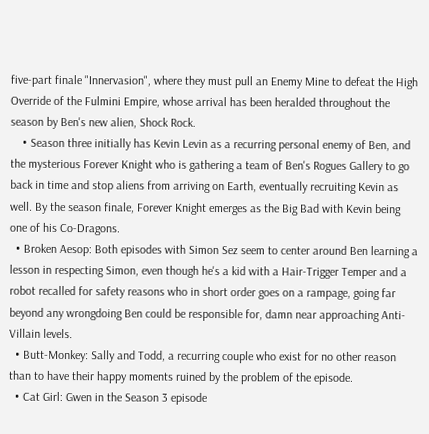five-part finale "Innervasion", where they must pull an Enemy Mine to defeat the High Override of the Fulmini Empire, whose arrival has been heralded throughout the season by Ben's new alien, Shock Rock.
    • Season three initially has Kevin Levin as a recurring personal enemy of Ben, and the mysterious Forever Knight who is gathering a team of Ben's Rogues Gallery to go back in time and stop aliens from arriving on Earth, eventually recruiting Kevin as well. By the season finale, Forever Knight emerges as the Big Bad with Kevin being one of his Co-Dragons.
  • Broken Aesop: Both episodes with Simon Sez seem to center around Ben learning a lesson in respecting Simon, even though he's a kid with a Hair-Trigger Temper and a robot recalled for safety reasons who in short order goes on a rampage, going far beyond any wrongdoing Ben could be responsible for, damn near approaching Anti-Villain levels.
  • Butt-Monkey: Sally and Todd, a recurring couple who exist for no other reason than to have their happy moments ruined by the problem of the episode.
  • Cat Girl: Gwen in the Season 3 episode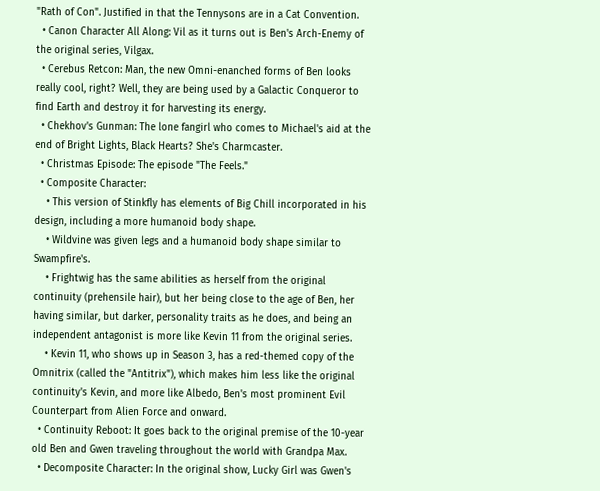"Rath of Con". Justified in that the Tennysons are in a Cat Convention.
  • Canon Character All Along: Vil as it turns out is Ben's Arch-Enemy of the original series, Vilgax.
  • Cerebus Retcon: Man, the new Omni-enanched forms of Ben looks really cool, right? Well, they are being used by a Galactic Conqueror to find Earth and destroy it for harvesting its energy.
  • Chekhov's Gunman: The lone fangirl who comes to Michael's aid at the end of Bright Lights, Black Hearts? She's Charmcaster.
  • Christmas Episode: The episode "The Feels."
  • Composite Character:
    • This version of Stinkfly has elements of Big Chill incorporated in his design, including a more humanoid body shape.
    • Wildvine was given legs and a humanoid body shape similar to Swampfire's.
    • Frightwig has the same abilities as herself from the original continuity (prehensile hair), but her being close to the age of Ben, her having similar, but darker, personality traits as he does, and being an independent antagonist is more like Kevin 11 from the original series.
    • Kevin 11, who shows up in Season 3, has a red-themed copy of the Omnitrix (called the "Antitrix"), which makes him less like the original continuity's Kevin, and more like Albedo, Ben's most prominent Evil Counterpart from Alien Force and onward.
  • Continuity Reboot: It goes back to the original premise of the 10-year old Ben and Gwen traveling throughout the world with Grandpa Max.
  • Decomposite Character: In the original show, Lucky Girl was Gwen's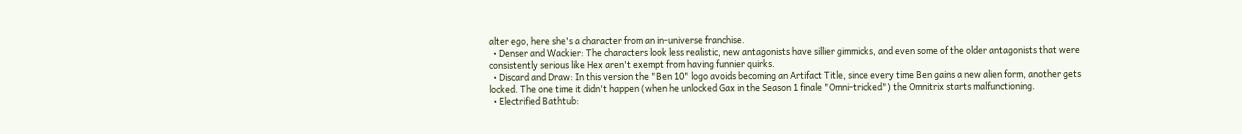alter ego, here she's a character from an in-universe franchise.
  • Denser and Wackier: The characters look less realistic, new antagonists have sillier gimmicks, and even some of the older antagonists that were consistently serious like Hex aren't exempt from having funnier quirks.
  • Discard and Draw: In this version the "Ben 10" logo avoids becoming an Artifact Title, since every time Ben gains a new alien form, another gets locked. The one time it didn't happen (when he unlocked Gax in the Season 1 finale "Omni-tricked") the Omnitrix starts malfunctioning.
  • Electrified Bathtub: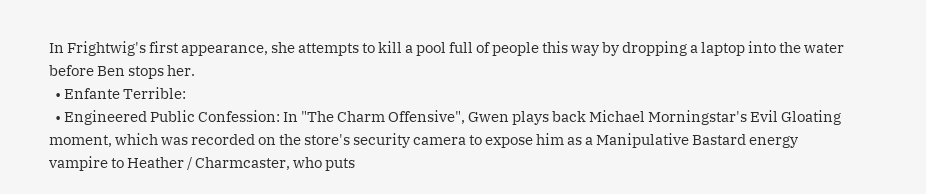In Frightwig's first appearance, she attempts to kill a pool full of people this way by dropping a laptop into the water before Ben stops her.
  • Enfante Terrible:
  • Engineered Public Confession: In "The Charm Offensive", Gwen plays back Michael Morningstar's Evil Gloating moment, which was recorded on the store's security camera to expose him as a Manipulative Bastard energy vampire to Heather / Charmcaster, who puts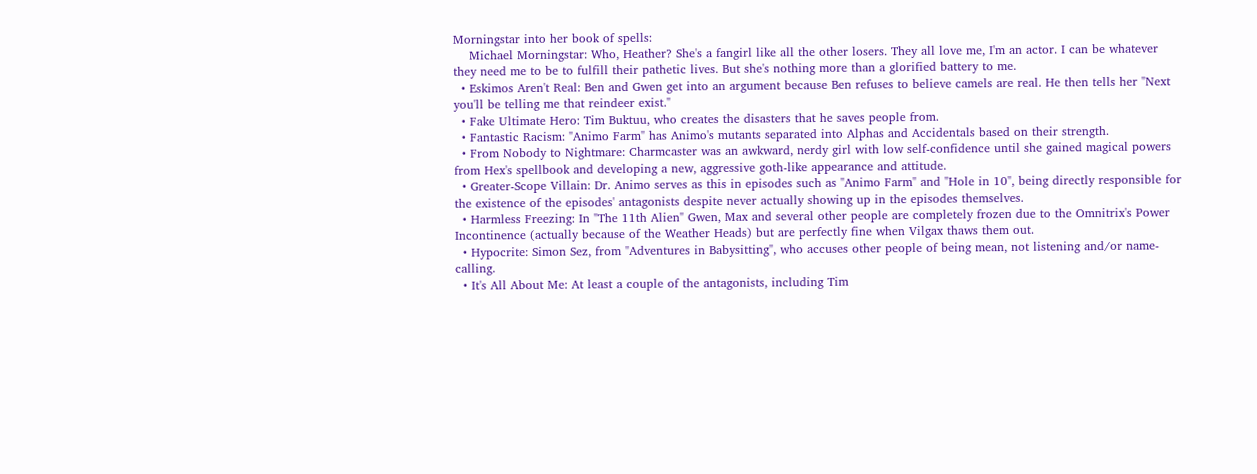Morningstar into her book of spells:
    Michael Morningstar: Who, Heather? She's a fangirl like all the other losers. They all love me, I'm an actor. I can be whatever they need me to be to fulfill their pathetic lives. But she's nothing more than a glorified battery to me.
  • Eskimos Aren't Real: Ben and Gwen get into an argument because Ben refuses to believe camels are real. He then tells her "Next you'll be telling me that reindeer exist."
  • Fake Ultimate Hero: Tim Buktuu, who creates the disasters that he saves people from.
  • Fantastic Racism: "Animo Farm" has Animo's mutants separated into Alphas and Accidentals based on their strength.
  • From Nobody to Nightmare: Charmcaster was an awkward, nerdy girl with low self-confidence until she gained magical powers from Hex's spellbook and developing a new, aggressive goth-like appearance and attitude.
  • Greater-Scope Villain: Dr. Animo serves as this in episodes such as "Animo Farm" and "Hole in 10", being directly responsible for the existence of the episodes' antagonists despite never actually showing up in the episodes themselves.
  • Harmless Freezing: In "The 11th Alien" Gwen, Max and several other people are completely frozen due to the Omnitrix's Power Incontinence (actually because of the Weather Heads) but are perfectly fine when Vilgax thaws them out.
  • Hypocrite: Simon Sez, from "Adventures in Babysitting", who accuses other people of being mean, not listening and/or name-calling.
  • It's All About Me: At least a couple of the antagonists, including Tim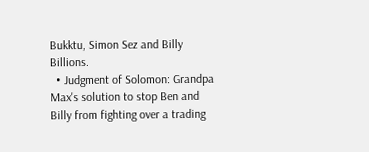Bukktu, Simon Sez and Billy Billions.
  • Judgment of Solomon: Grandpa Max's solution to stop Ben and Billy from fighting over a trading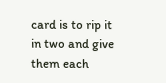card is to rip it in two and give them each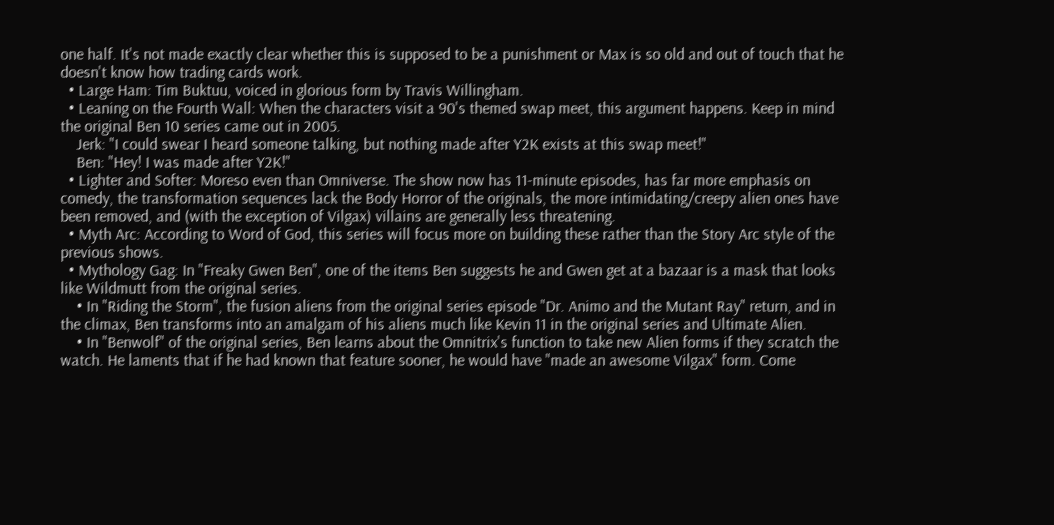one half. It's not made exactly clear whether this is supposed to be a punishment or Max is so old and out of touch that he doesn't know how trading cards work.
  • Large Ham: Tim Buktuu, voiced in glorious form by Travis Willingham.
  • Leaning on the Fourth Wall: When the characters visit a 90's themed swap meet, this argument happens. Keep in mind the original Ben 10 series came out in 2005.
    Jerk: "I could swear I heard someone talking, but nothing made after Y2K exists at this swap meet!"
    Ben: "Hey! I was made after Y2K!"
  • Lighter and Softer: Moreso even than Omniverse. The show now has 11-minute episodes, has far more emphasis on comedy, the transformation sequences lack the Body Horror of the originals, the more intimidating/creepy alien ones have been removed, and (with the exception of Vilgax) villains are generally less threatening.
  • Myth Arc: According to Word of God, this series will focus more on building these rather than the Story Arc style of the previous shows.
  • Mythology Gag: In "Freaky Gwen Ben", one of the items Ben suggests he and Gwen get at a bazaar is a mask that looks like Wildmutt from the original series.
    • In "Riding the Storm", the fusion aliens from the original series episode "Dr. Animo and the Mutant Ray" return, and in the climax, Ben transforms into an amalgam of his aliens much like Kevin 11 in the original series and Ultimate Alien.
    • In "Benwolf" of the original series, Ben learns about the Omnitrix's function to take new Alien forms if they scratch the watch. He laments that if he had known that feature sooner, he would have "made an awesome Vilgax" form. Come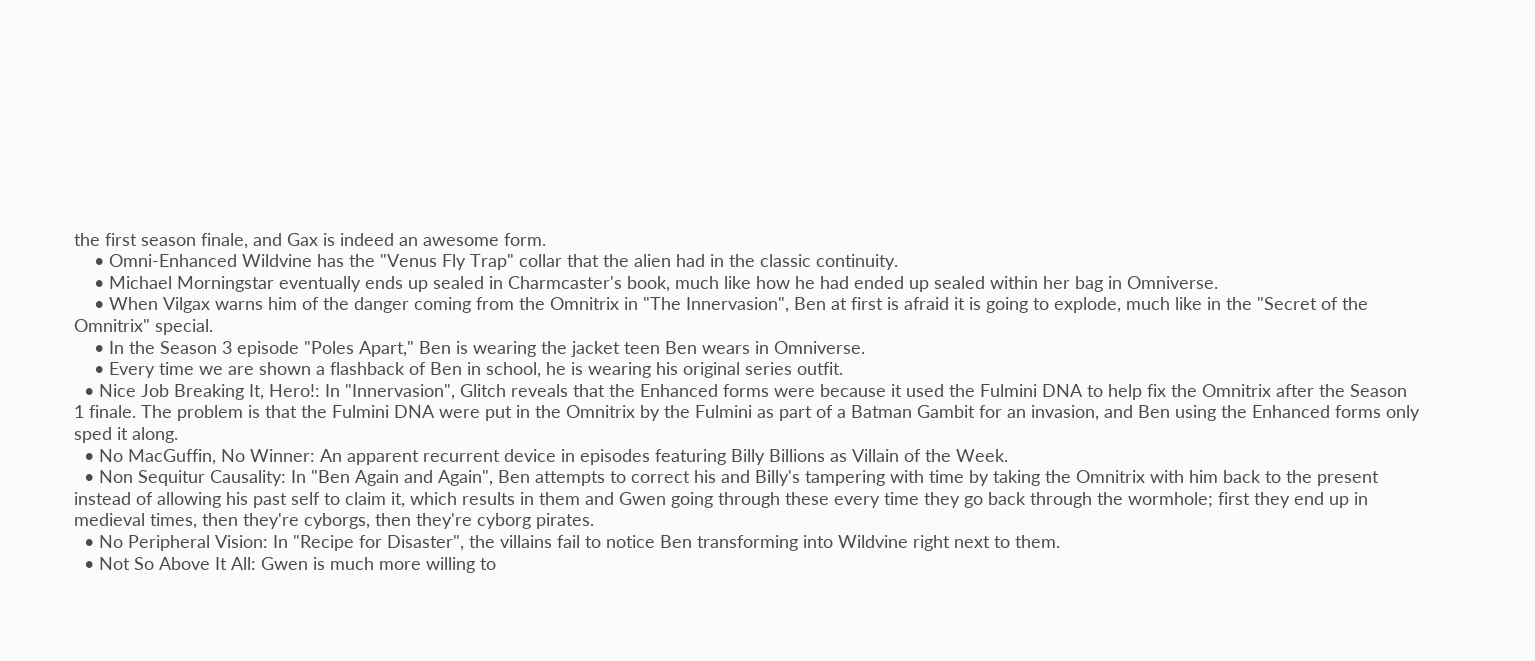the first season finale, and Gax is indeed an awesome form.
    • Omni-Enhanced Wildvine has the "Venus Fly Trap" collar that the alien had in the classic continuity.
    • Michael Morningstar eventually ends up sealed in Charmcaster's book, much like how he had ended up sealed within her bag in Omniverse.
    • When Vilgax warns him of the danger coming from the Omnitrix in "The Innervasion", Ben at first is afraid it is going to explode, much like in the "Secret of the Omnitrix" special.
    • In the Season 3 episode "Poles Apart," Ben is wearing the jacket teen Ben wears in Omniverse.
    • Every time we are shown a flashback of Ben in school, he is wearing his original series outfit.
  • Nice Job Breaking It, Hero!: In "Innervasion", Glitch reveals that the Enhanced forms were because it used the Fulmini DNA to help fix the Omnitrix after the Season 1 finale. The problem is that the Fulmini DNA were put in the Omnitrix by the Fulmini as part of a Batman Gambit for an invasion, and Ben using the Enhanced forms only sped it along.
  • No MacGuffin, No Winner: An apparent recurrent device in episodes featuring Billy Billions as Villain of the Week.
  • Non Sequitur Causality: In "Ben Again and Again", Ben attempts to correct his and Billy's tampering with time by taking the Omnitrix with him back to the present instead of allowing his past self to claim it, which results in them and Gwen going through these every time they go back through the wormhole; first they end up in medieval times, then they're cyborgs, then they're cyborg pirates.
  • No Peripheral Vision: In "Recipe for Disaster", the villains fail to notice Ben transforming into Wildvine right next to them.
  • Not So Above It All: Gwen is much more willing to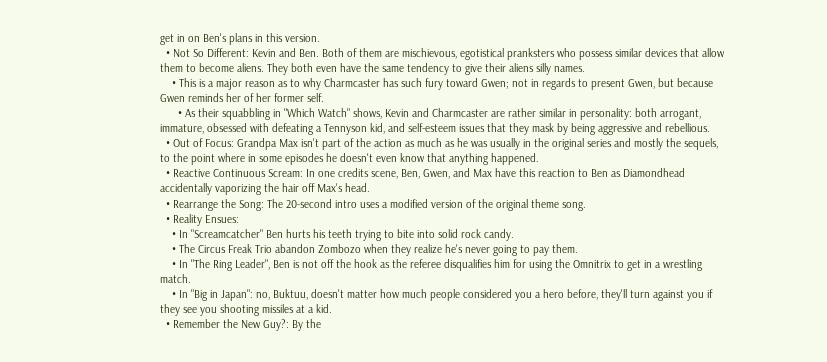get in on Ben's plans in this version.
  • Not So Different: Kevin and Ben. Both of them are mischievous, egotistical pranksters who possess similar devices that allow them to become aliens. They both even have the same tendency to give their aliens silly names.
    • This is a major reason as to why Charmcaster has such fury toward Gwen; not in regards to present Gwen, but because Gwen reminds her of her former self.
      • As their squabbling in "Which Watch" shows, Kevin and Charmcaster are rather similar in personality: both arrogant, immature, obsessed with defeating a Tennyson kid, and self-esteem issues that they mask by being aggressive and rebellious.
  • Out of Focus: Grandpa Max isn't part of the action as much as he was usually in the original series and mostly the sequels, to the point where in some episodes he doesn't even know that anything happened.
  • Reactive Continuous Scream: In one credits scene, Ben, Gwen, and Max have this reaction to Ben as Diamondhead accidentally vaporizing the hair off Max's head.
  • Rearrange the Song: The 20-second intro uses a modified version of the original theme song.
  • Reality Ensues:
    • In "Screamcatcher" Ben hurts his teeth trying to bite into solid rock candy.
    • The Circus Freak Trio abandon Zombozo when they realize he's never going to pay them.
    • In "The Ring Leader", Ben is not off the hook as the referee disqualifies him for using the Omnitrix to get in a wrestling match.
    • In "Big in Japan": no, Buktuu, doesn't matter how much people considered you a hero before, they'll turn against you if they see you shooting missiles at a kid.
  • Remember the New Guy?: By the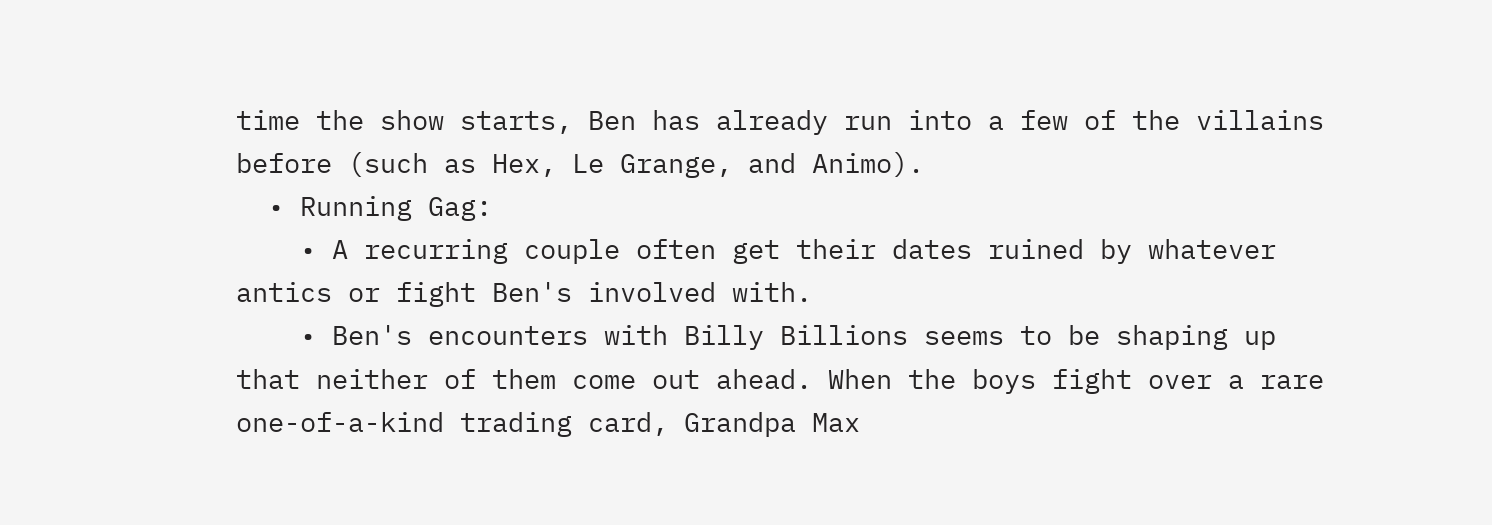time the show starts, Ben has already run into a few of the villains before (such as Hex, Le Grange, and Animo).
  • Running Gag:
    • A recurring couple often get their dates ruined by whatever antics or fight Ben's involved with.
    • Ben's encounters with Billy Billions seems to be shaping up that neither of them come out ahead. When the boys fight over a rare one-of-a-kind trading card, Grandpa Max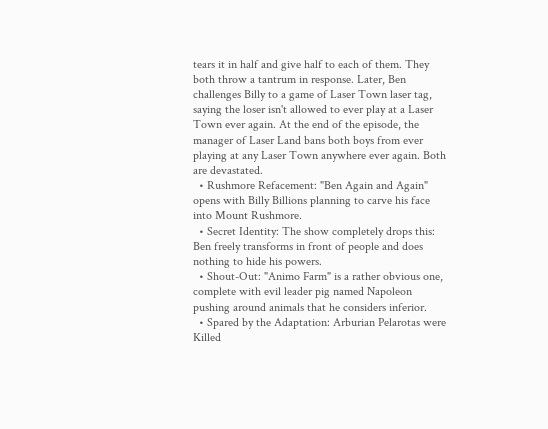tears it in half and give half to each of them. They both throw a tantrum in response. Later, Ben challenges Billy to a game of Laser Town laser tag, saying the loser isn't allowed to ever play at a Laser Town ever again. At the end of the episode, the manager of Laser Land bans both boys from ever playing at any Laser Town anywhere ever again. Both are devastated.
  • Rushmore Refacement: "Ben Again and Again" opens with Billy Billions planning to carve his face into Mount Rushmore.
  • Secret Identity: The show completely drops this: Ben freely transforms in front of people and does nothing to hide his powers.
  • Shout-Out: "Animo Farm" is a rather obvious one, complete with evil leader pig named Napoleon pushing around animals that he considers inferior.
  • Spared by the Adaptation: Arburian Pelarotas were Killed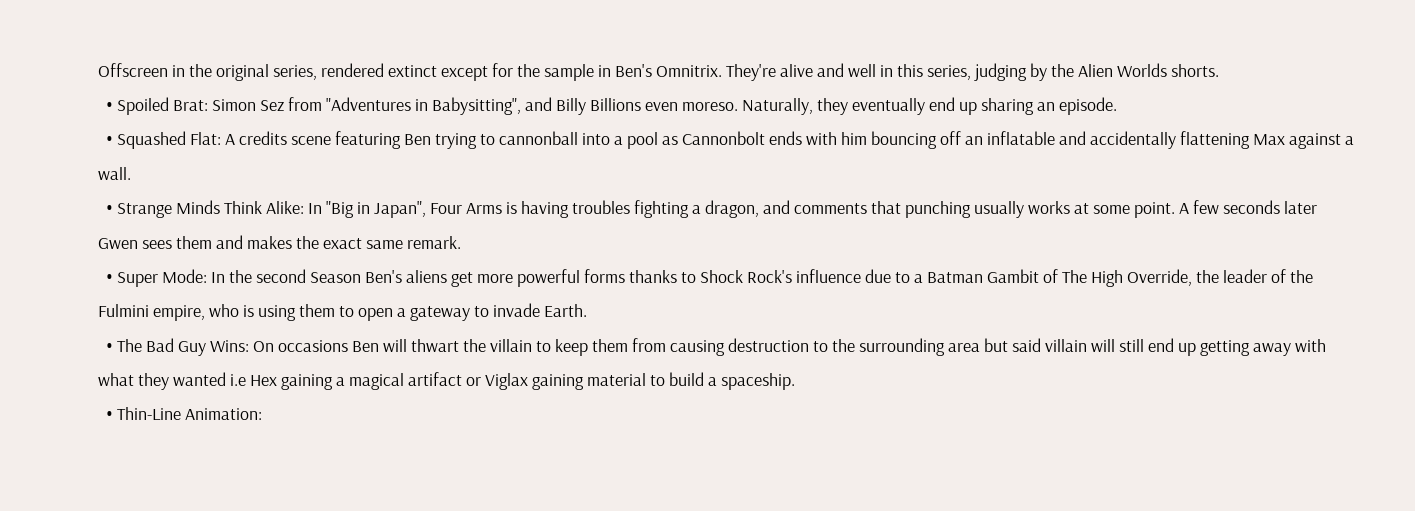Offscreen in the original series, rendered extinct except for the sample in Ben's Omnitrix. They're alive and well in this series, judging by the Alien Worlds shorts.
  • Spoiled Brat: Simon Sez from "Adventures in Babysitting", and Billy Billions even moreso. Naturally, they eventually end up sharing an episode.
  • Squashed Flat: A credits scene featuring Ben trying to cannonball into a pool as Cannonbolt ends with him bouncing off an inflatable and accidentally flattening Max against a wall.
  • Strange Minds Think Alike: In "Big in Japan", Four Arms is having troubles fighting a dragon, and comments that punching usually works at some point. A few seconds later Gwen sees them and makes the exact same remark.
  • Super Mode: In the second Season Ben's aliens get more powerful forms thanks to Shock Rock's influence due to a Batman Gambit of The High Override, the leader of the Fulmini empire, who is using them to open a gateway to invade Earth.
  • The Bad Guy Wins: On occasions Ben will thwart the villain to keep them from causing destruction to the surrounding area but said villain will still end up getting away with what they wanted i.e Hex gaining a magical artifact or Viglax gaining material to build a spaceship.
  • Thin-Line Animation: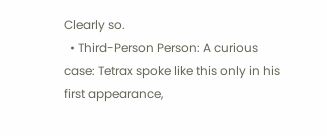Clearly so.
  • Third-Person Person: A curious case: Tetrax spoke like this only in his first appearance,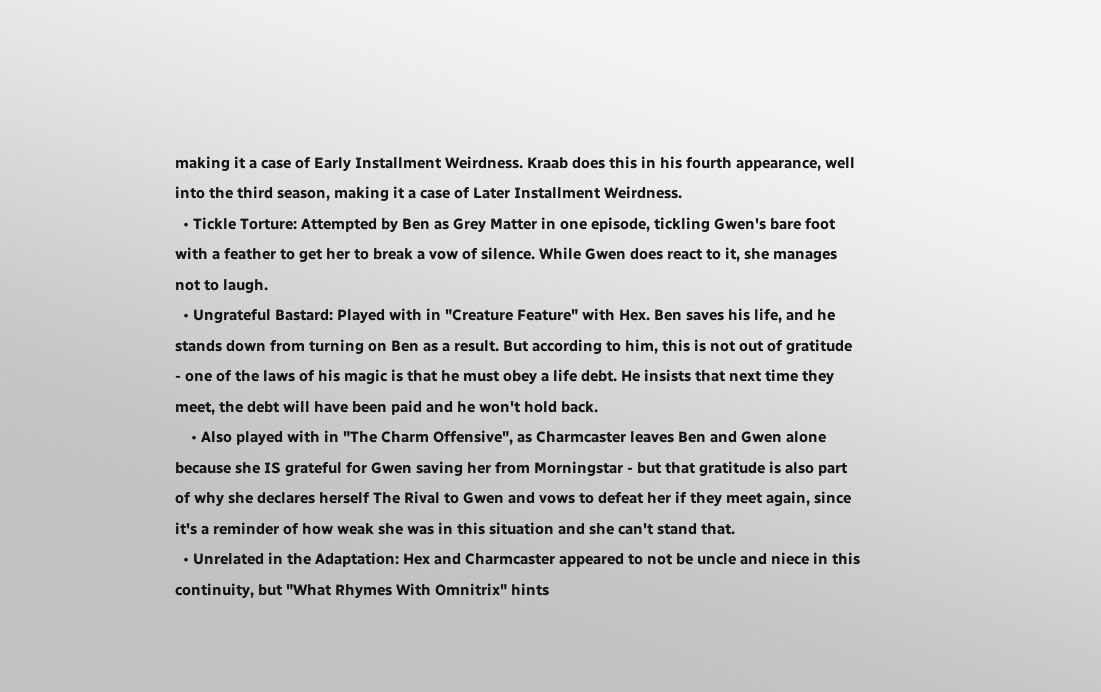making it a case of Early Installment Weirdness. Kraab does this in his fourth appearance, well into the third season, making it a case of Later Installment Weirdness.
  • Tickle Torture: Attempted by Ben as Grey Matter in one episode, tickling Gwen's bare foot with a feather to get her to break a vow of silence. While Gwen does react to it, she manages not to laugh.
  • Ungrateful Bastard: Played with in "Creature Feature" with Hex. Ben saves his life, and he stands down from turning on Ben as a result. But according to him, this is not out of gratitude - one of the laws of his magic is that he must obey a life debt. He insists that next time they meet, the debt will have been paid and he won't hold back.
    • Also played with in "The Charm Offensive", as Charmcaster leaves Ben and Gwen alone because she IS grateful for Gwen saving her from Morningstar - but that gratitude is also part of why she declares herself The Rival to Gwen and vows to defeat her if they meet again, since it's a reminder of how weak she was in this situation and she can't stand that.
  • Unrelated in the Adaptation: Hex and Charmcaster appeared to not be uncle and niece in this continuity, but "What Rhymes With Omnitrix" hints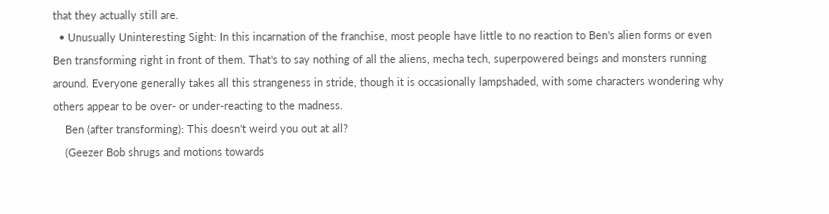that they actually still are.
  • Unusually Uninteresting Sight: In this incarnation of the franchise, most people have little to no reaction to Ben's alien forms or even Ben transforming right in front of them. That's to say nothing of all the aliens, mecha tech, superpowered beings and monsters running around. Everyone generally takes all this strangeness in stride, though it is occasionally lampshaded, with some characters wondering why others appear to be over- or under-reacting to the madness.
    Ben (after transforming): This doesn't weird you out at all?
    (Geezer Bob shrugs and motions towards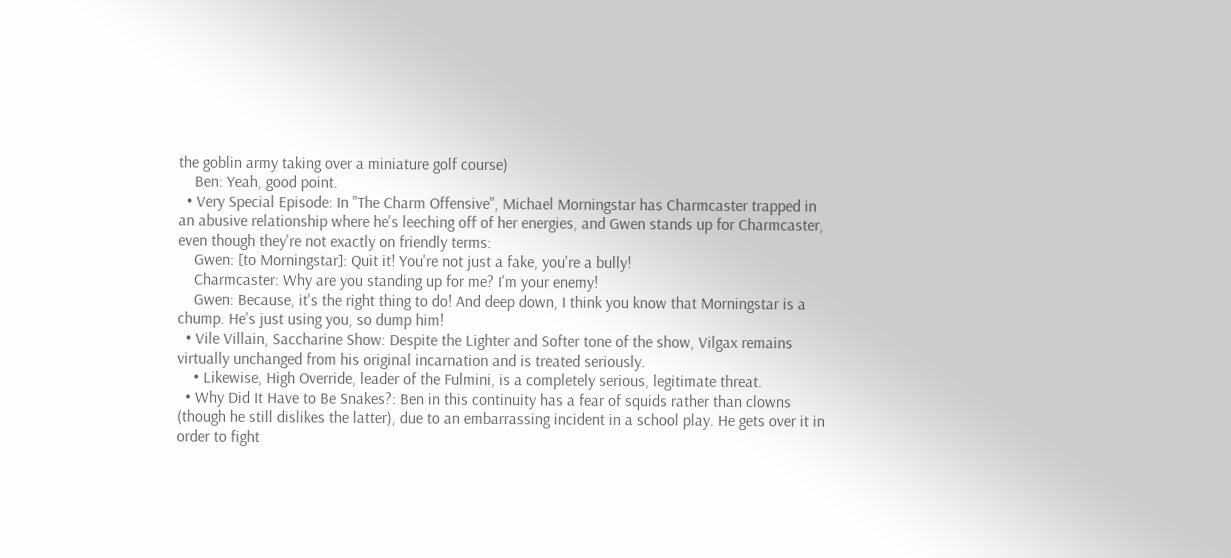the goblin army taking over a miniature golf course)
    Ben: Yeah, good point.
  • Very Special Episode: In "The Charm Offensive", Michael Morningstar has Charmcaster trapped in an abusive relationship where he's leeching off of her energies, and Gwen stands up for Charmcaster, even though they're not exactly on friendly terms:
    Gwen: [to Morningstar]: Quit it! You're not just a fake, you're a bully!
    Charmcaster: Why are you standing up for me? I'm your enemy!
    Gwen: Because, it's the right thing to do! And deep down, I think you know that Morningstar is a chump. He's just using you, so dump him!
  • Vile Villain, Saccharine Show: Despite the Lighter and Softer tone of the show, Vilgax remains virtually unchanged from his original incarnation and is treated seriously.
    • Likewise, High Override, leader of the Fulmini, is a completely serious, legitimate threat.
  • Why Did It Have to Be Snakes?: Ben in this continuity has a fear of squids rather than clowns (though he still dislikes the latter), due to an embarrassing incident in a school play. He gets over it in order to fight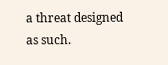a threat designed as such.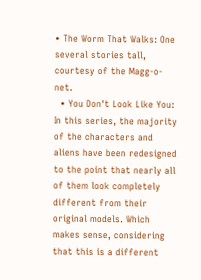• The Worm That Walks: One several stories tall, courtesy of the Magg-o-net.
  • You Don't Look Like You: In this series, the majority of the characters and aliens have been redesigned to the point that nearly all of them look completely different from their original models. Which makes sense, considering that this is a different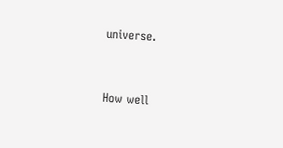universe.


How well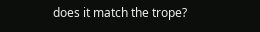does it match the trope?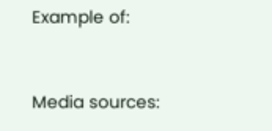Example of:


Media sources: